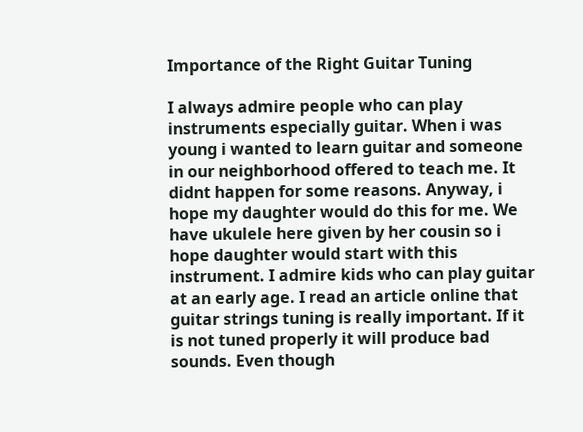Importance of the Right Guitar Tuning

I always admire people who can play instruments especially guitar. When i was young i wanted to learn guitar and someone in our neighborhood offered to teach me. It didnt happen for some reasons. Anyway, i hope my daughter would do this for me. We have ukulele here given by her cousin so i hope daughter would start with this instrument. I admire kids who can play guitar at an early age. I read an article online that guitar strings tuning is really important. If it is not tuned properly it will produce bad sounds. Even though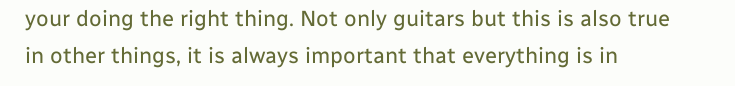your doing the right thing. Not only guitars but this is also true in other things, it is always important that everything is in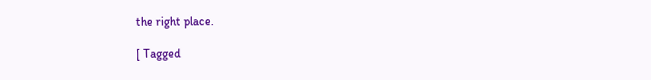the right place.

[ Tagged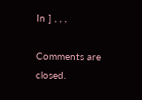In ] , , ,

Comments are closed.